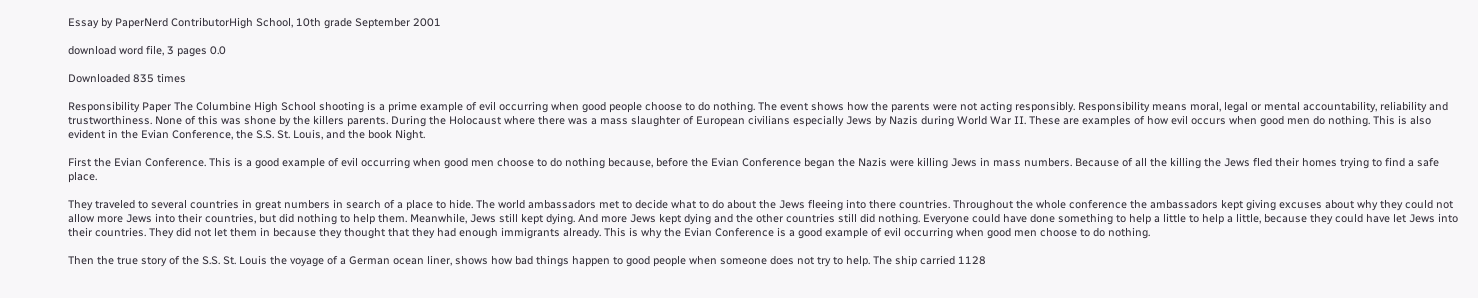Essay by PaperNerd ContributorHigh School, 10th grade September 2001

download word file, 3 pages 0.0

Downloaded 835 times

Responsibility Paper The Columbine High School shooting is a prime example of evil occurring when good people choose to do nothing. The event shows how the parents were not acting responsibly. Responsibility means moral, legal or mental accountability, reliability and trustworthiness. None of this was shone by the killers parents. During the Holocaust where there was a mass slaughter of European civilians especially Jews by Nazis during World War II. These are examples of how evil occurs when good men do nothing. This is also evident in the Evian Conference, the S.S. St. Louis, and the book Night.

First the Evian Conference. This is a good example of evil occurring when good men choose to do nothing because, before the Evian Conference began the Nazis were killing Jews in mass numbers. Because of all the killing the Jews fled their homes trying to find a safe place.

They traveled to several countries in great numbers in search of a place to hide. The world ambassadors met to decide what to do about the Jews fleeing into there countries. Throughout the whole conference the ambassadors kept giving excuses about why they could not allow more Jews into their countries, but did nothing to help them. Meanwhile, Jews still kept dying. And more Jews kept dying and the other countries still did nothing. Everyone could have done something to help a little to help a little, because they could have let Jews into their countries. They did not let them in because they thought that they had enough immigrants already. This is why the Evian Conference is a good example of evil occurring when good men choose to do nothing.

Then the true story of the S.S. St. Louis the voyage of a German ocean liner, shows how bad things happen to good people when someone does not try to help. The ship carried 1128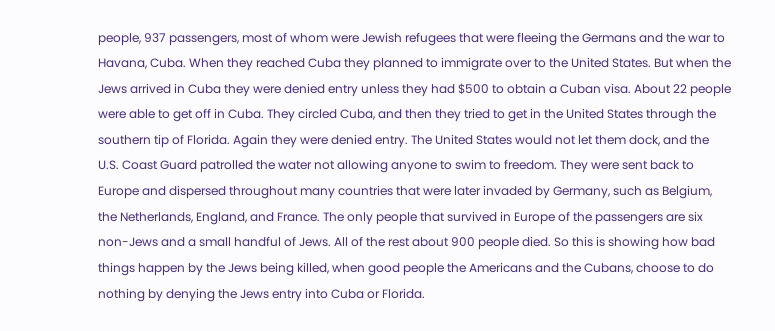people, 937 passengers, most of whom were Jewish refugees that were fleeing the Germans and the war to Havana, Cuba. When they reached Cuba they planned to immigrate over to the United States. But when the Jews arrived in Cuba they were denied entry unless they had $500 to obtain a Cuban visa. About 22 people were able to get off in Cuba. They circled Cuba, and then they tried to get in the United States through the southern tip of Florida. Again they were denied entry. The United States would not let them dock, and the U.S. Coast Guard patrolled the water not allowing anyone to swim to freedom. They were sent back to Europe and dispersed throughout many countries that were later invaded by Germany, such as Belgium, the Netherlands, England, and France. The only people that survived in Europe of the passengers are six non-Jews and a small handful of Jews. All of the rest about 900 people died. So this is showing how bad things happen by the Jews being killed, when good people the Americans and the Cubans, choose to do nothing by denying the Jews entry into Cuba or Florida.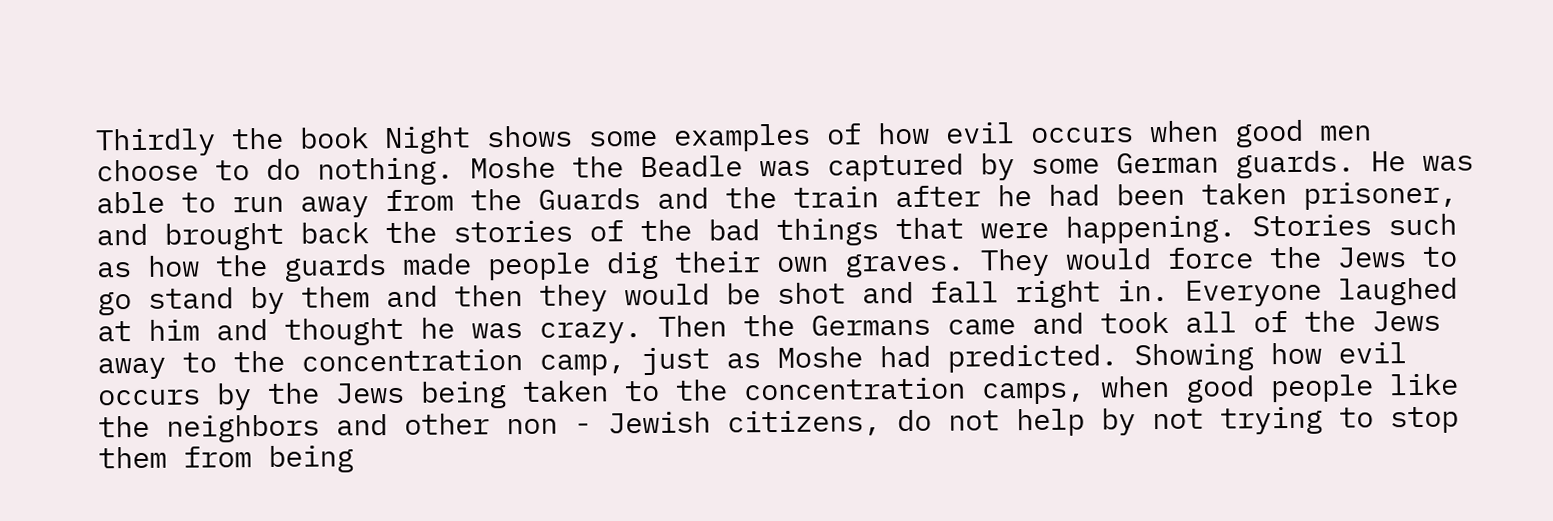Thirdly the book Night shows some examples of how evil occurs when good men choose to do nothing. Moshe the Beadle was captured by some German guards. He was able to run away from the Guards and the train after he had been taken prisoner, and brought back the stories of the bad things that were happening. Stories such as how the guards made people dig their own graves. They would force the Jews to go stand by them and then they would be shot and fall right in. Everyone laughed at him and thought he was crazy. Then the Germans came and took all of the Jews away to the concentration camp, just as Moshe had predicted. Showing how evil occurs by the Jews being taken to the concentration camps, when good people like the neighbors and other non - Jewish citizens, do not help by not trying to stop them from being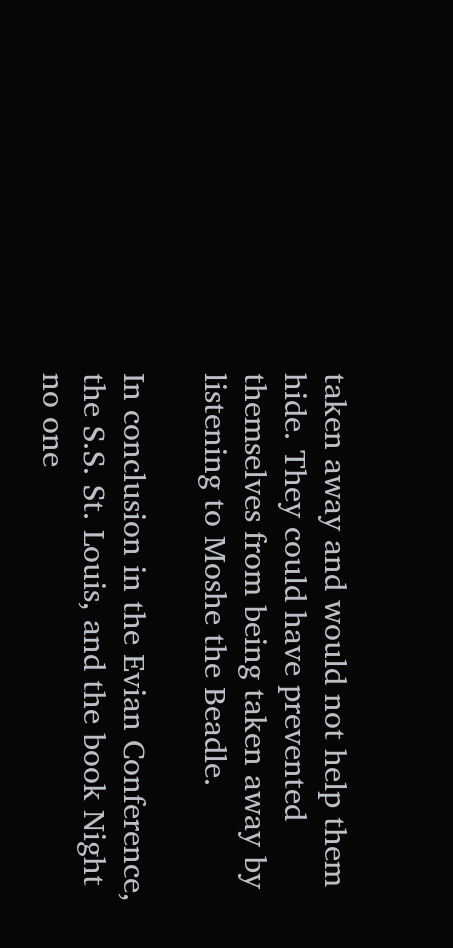taken away and would not help them hide. They could have prevented themselves from being taken away by listening to Moshe the Beadle.

In conclusion in the Evian Conference, the S.S. St. Louis, and the book Night no one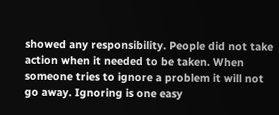showed any responsibility. People did not take action when it needed to be taken. When someone tries to ignore a problem it will not go away. Ignoring is one easy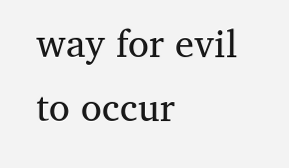way for evil to occur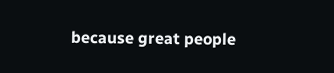because great people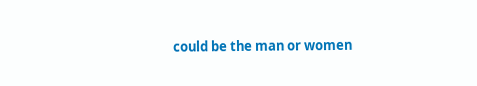could be the man or women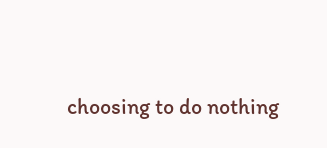choosing to do nothing